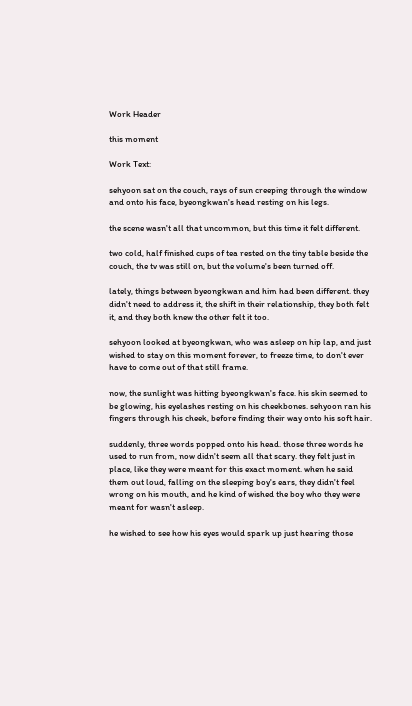Work Header

this moment

Work Text:

sehyoon sat on the couch, rays of sun creeping through the window and onto his face, byeongkwan's head resting on his legs.

the scene wasn't all that uncommon, but this time it felt different.

two cold, half finished cups of tea rested on the tiny table beside the couch, the tv was still on, but the volume's been turned off.

lately, things between byeongkwan and him had been different. they didn't need to address it, the shift in their relationship, they both felt it, and they both knew the other felt it too.

sehyoon looked at byeongkwan, who was asleep on hip lap, and just wished to stay on this moment forever, to freeze time, to don't ever have to come out of that still frame.

now, the sunlight was hitting byeongkwan's face. his skin seemed to be glowing, his eyelashes resting on his cheekbones. sehyoon ran his fingers through his cheek, before finding their way onto his soft hair.

suddenly, three words popped onto his head. those three words he used to run from, now didn't seem all that scary. they felt just in place, like they were meant for this exact moment. when he said them out loud, falling on the sleeping boy's ears, they didn't feel wrong on his mouth, and he kind of wished the boy who they were meant for wasn't asleep.

he wished to see how his eyes would spark up just hearing those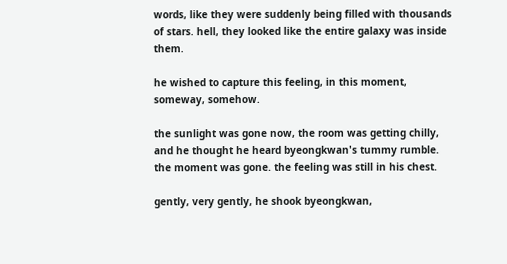words, like they were suddenly being filled with thousands of stars. hell, they looked like the entire galaxy was inside them.

he wished to capture this feeling, in this moment, someway, somehow.

the sunlight was gone now, the room was getting chilly, and he thought he heard byeongkwan's tummy rumble. the moment was gone. the feeling was still in his chest.

gently, very gently, he shook byeongkwan,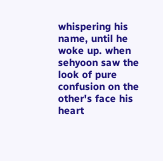whispering his name, until he woke up. when sehyoon saw the look of pure confusion on the other's face his heart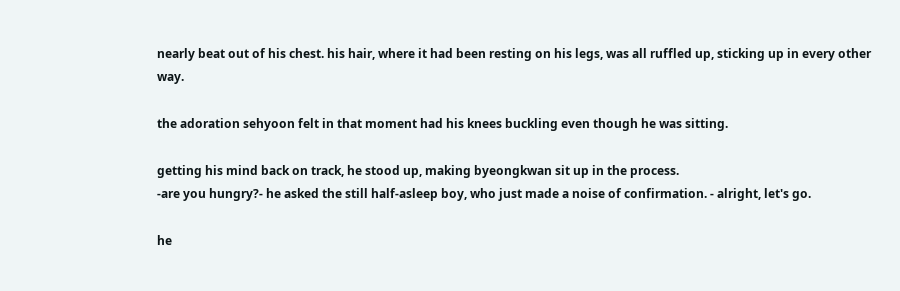nearly beat out of his chest. his hair, where it had been resting on his legs, was all ruffled up, sticking up in every other way.

the adoration sehyoon felt in that moment had his knees buckling even though he was sitting.

getting his mind back on track, he stood up, making byeongkwan sit up in the process.
-are you hungry?- he asked the still half-asleep boy, who just made a noise of confirmation. - alright, let's go.

he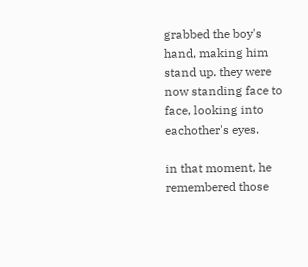grabbed the boy's hand, making him stand up. they were now standing face to face, looking into eachother's eyes.

in that moment, he remembered those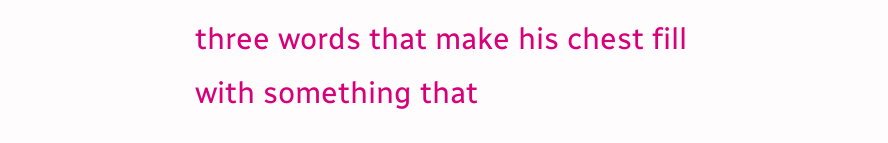three words that make his chest fill with something that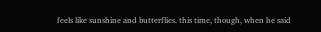feels like sunshine and butterflies. this time, though, when he said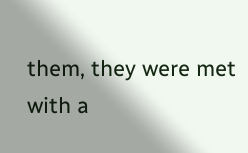them, they were met with a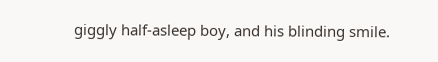giggly half-asleep boy, and his blinding smile.